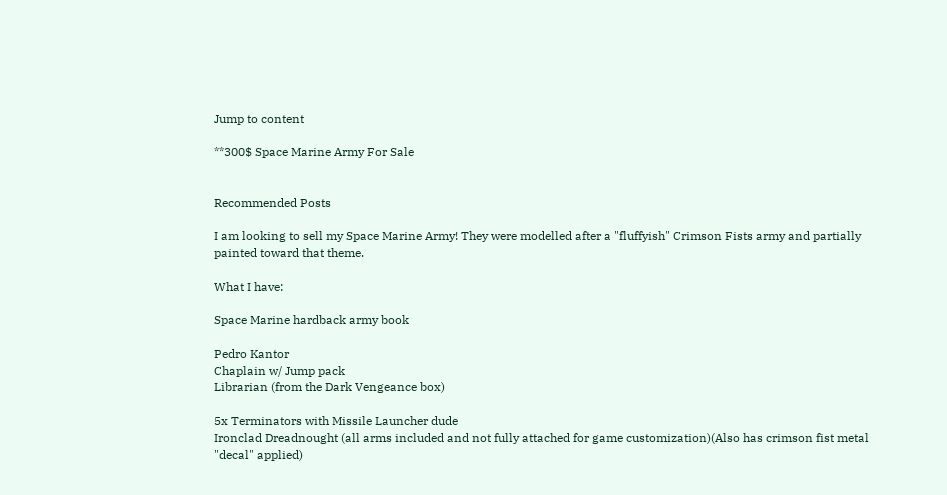Jump to content

**300$ Space Marine Army For Sale


Recommended Posts

I am looking to sell my Space Marine Army! They were modelled after a "fluffyish" Crimson Fists army and partially painted toward that theme.

What I have:

Space Marine hardback army book

Pedro Kantor
Chaplain w/ Jump pack
Librarian (from the Dark Vengeance box)

5x Terminators with Missile Launcher dude
Ironclad Dreadnought (all arms included and not fully attached for game customization)(Also has crimson fist metal "decal" applied)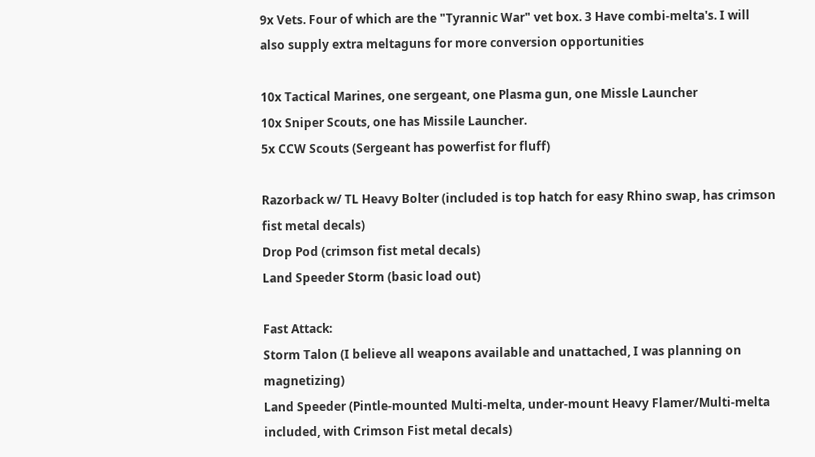9x Vets. Four of which are the "Tyrannic War" vet box. 3 Have combi-melta's. I will also supply extra meltaguns for more conversion opportunities

10x Tactical Marines, one sergeant, one Plasma gun, one Missle Launcher
10x Sniper Scouts, one has Missile Launcher.
5x CCW Scouts (Sergeant has powerfist for fluff)

Razorback w/ TL Heavy Bolter (included is top hatch for easy Rhino swap, has crimson fist metal decals)
Drop Pod (crimson fist metal decals)
Land Speeder Storm (basic load out)

Fast Attack:
Storm Talon (I believe all weapons available and unattached, I was planning on magnetizing)
Land Speeder (Pintle-mounted Multi-melta, under-mount Heavy Flamer/Multi-melta included, with Crimson Fist metal decals)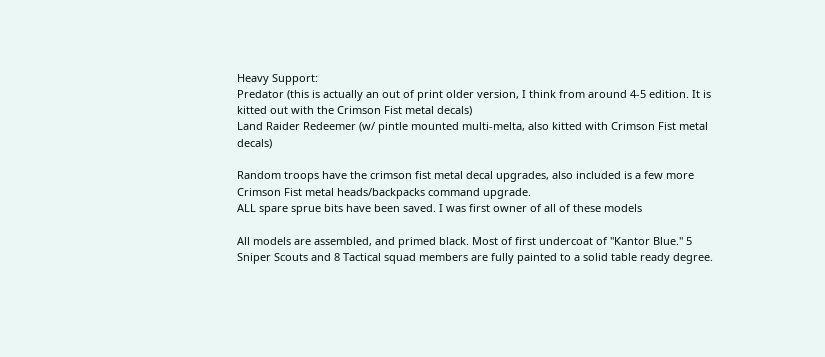Heavy Support:
Predator (this is actually an out of print older version, I think from around 4-5 edition. It is kitted out with the Crimson Fist metal decals)
Land Raider Redeemer (w/ pintle mounted multi-melta, also kitted with Crimson Fist metal decals)

Random troops have the crimson fist metal decal upgrades, also included is a few more Crimson Fist metal heads/backpacks command upgrade.
ALL spare sprue bits have been saved. I was first owner of all of these models

All models are assembled, and primed black. Most of first undercoat of "Kantor Blue." 5 Sniper Scouts and 8 Tactical squad members are fully painted to a solid table ready degree.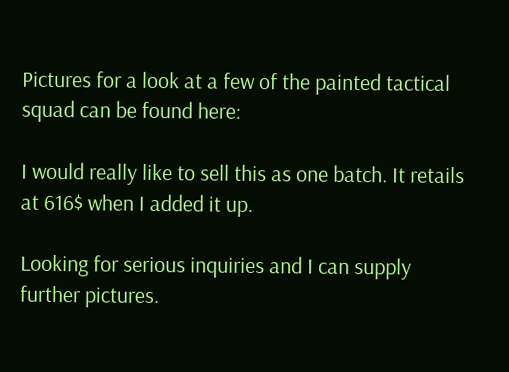Pictures for a look at a few of the painted tactical squad can be found here:

I would really like to sell this as one batch. It retails at 616$ when I added it up.

Looking for serious inquiries and I can supply further pictures.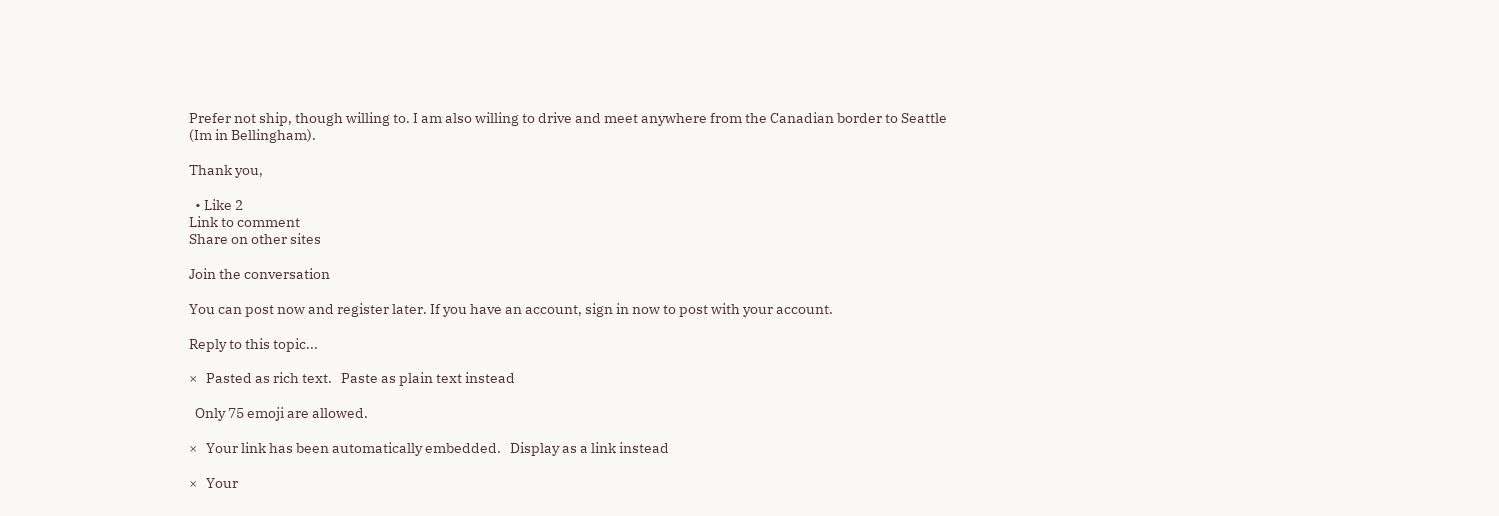Prefer not ship, though willing to. I am also willing to drive and meet anywhere from the Canadian border to Seattle (Im in Bellingham).

Thank you,

  • Like 2
Link to comment
Share on other sites

Join the conversation

You can post now and register later. If you have an account, sign in now to post with your account.

Reply to this topic...

×   Pasted as rich text.   Paste as plain text instead

  Only 75 emoji are allowed.

×   Your link has been automatically embedded.   Display as a link instead

×   Your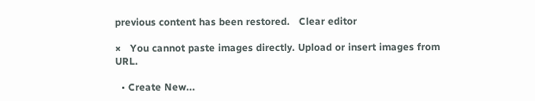previous content has been restored.   Clear editor

×   You cannot paste images directly. Upload or insert images from URL.

  • Create New...